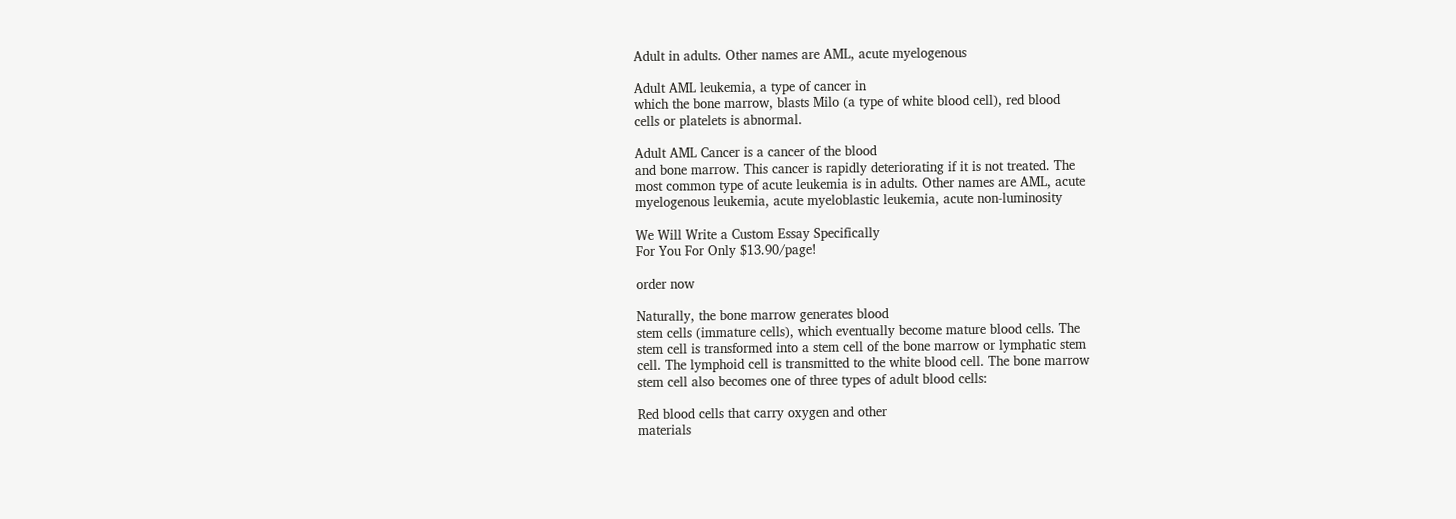Adult in adults. Other names are AML, acute myelogenous

Adult AML leukemia, a type of cancer in
which the bone marrow, blasts Milo (a type of white blood cell), red blood
cells or platelets is abnormal.

Adult AML Cancer is a cancer of the blood
and bone marrow. This cancer is rapidly deteriorating if it is not treated. The
most common type of acute leukemia is in adults. Other names are AML, acute
myelogenous leukemia, acute myeloblastic leukemia, acute non-luminosity

We Will Write a Custom Essay Specifically
For You For Only $13.90/page!

order now

Naturally, the bone marrow generates blood
stem cells (immature cells), which eventually become mature blood cells. The
stem cell is transformed into a stem cell of the bone marrow or lymphatic stem
cell. The lymphoid cell is transmitted to the white blood cell. The bone marrow
stem cell also becomes one of three types of adult blood cells:

Red blood cells that carry oxygen and other
materials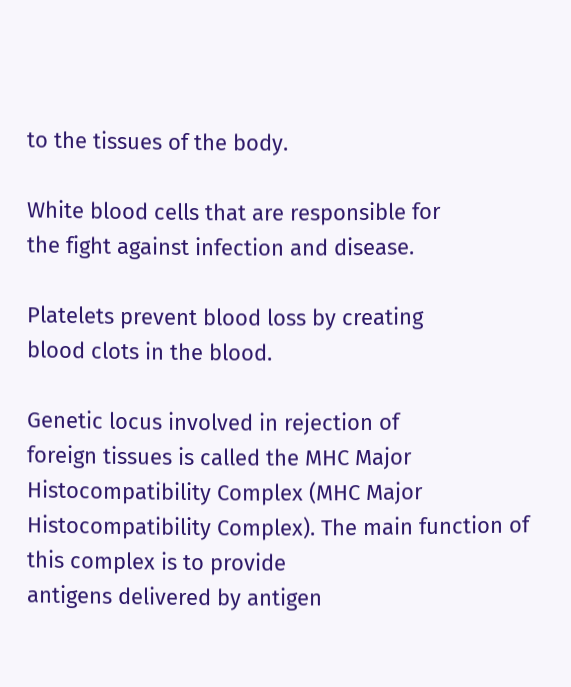to the tissues of the body.

White blood cells that are responsible for
the fight against infection and disease.

Platelets prevent blood loss by creating
blood clots in the blood.

Genetic locus involved in rejection of
foreign tissues is called the MHC Major Histocompatibility Complex (MHC Major
Histocompatibility Complex). The main function of this complex is to provide
antigens delivered by antigen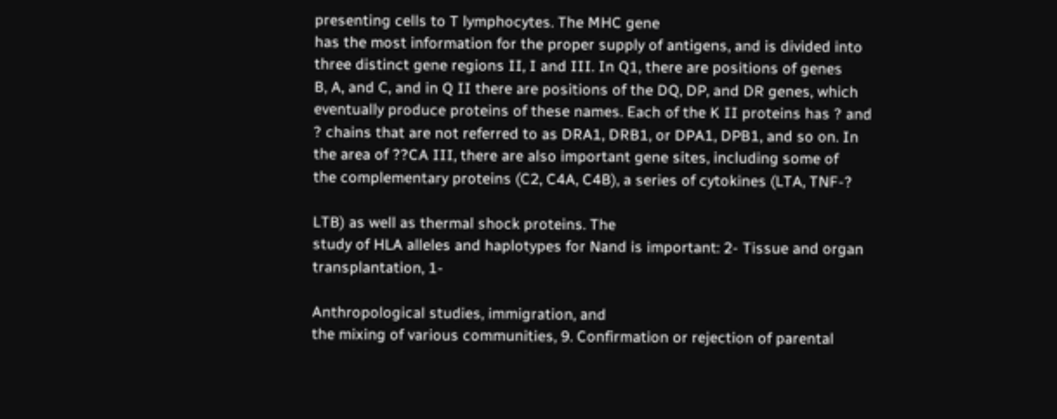presenting cells to T lymphocytes. The MHC gene
has the most information for the proper supply of antigens, and is divided into
three distinct gene regions II, I and III. In Q1, there are positions of genes
B, A, and C, and in Q II there are positions of the DQ, DP, and DR genes, which
eventually produce proteins of these names. Each of the K II proteins has ? and
? chains that are not referred to as DRA1, DRB1, or DPA1, DPB1, and so on. In
the area of ??CA III, there are also important gene sites, including some of
the complementary proteins (C2, C4A, C4B), a series of cytokines (LTA, TNF-?

LTB) as well as thermal shock proteins. The
study of HLA alleles and haplotypes for Nand is important: 2- Tissue and organ
transplantation, 1-

Anthropological studies, immigration, and
the mixing of various communities, 9. Confirmation or rejection of parental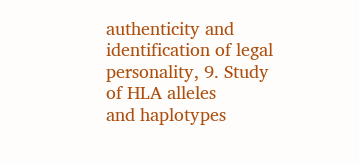authenticity and identification of legal personality, 9. Study of HLA alleles
and haplotypes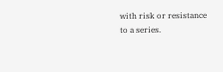with risk or resistance to a series.